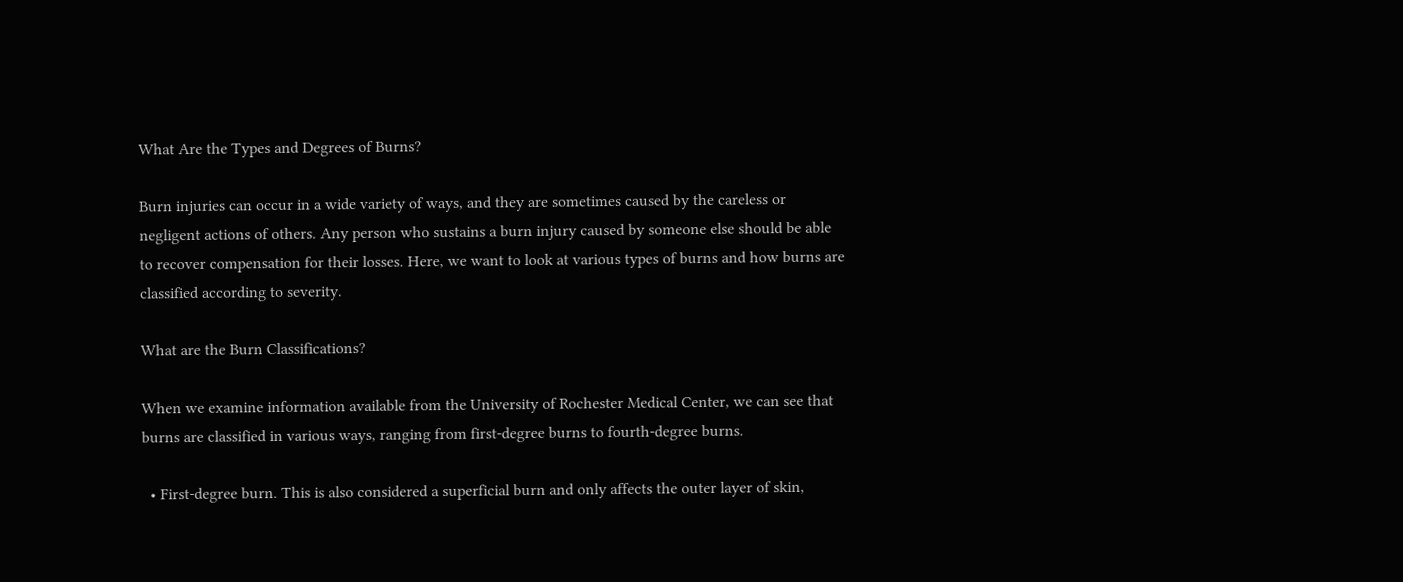What Are the Types and Degrees of Burns?

Burn injuries can occur in a wide variety of ways, and they are sometimes caused by the careless or negligent actions of others. Any person who sustains a burn injury caused by someone else should be able to recover compensation for their losses. Here, we want to look at various types of burns and how burns are classified according to severity.

What are the Burn Classifications?

When we examine information available from the University of Rochester Medical Center, we can see that burns are classified in various ways, ranging from first-degree burns to fourth-degree burns.

  • First-degree burn. This is also considered a superficial burn and only affects the outer layer of skin,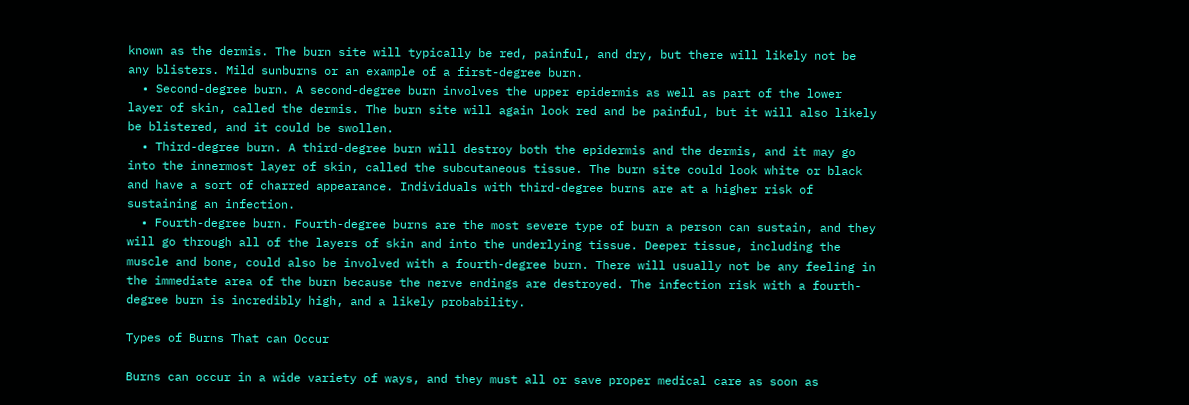known as the dermis. The burn site will typically be red, painful, and dry, but there will likely not be any blisters. Mild sunburns or an example of a first-degree burn.
  • Second-degree burn. A second-degree burn involves the upper epidermis as well as part of the lower layer of skin, called the dermis. The burn site will again look red and be painful, but it will also likely be blistered, and it could be swollen.
  • Third-degree burn. A third-degree burn will destroy both the epidermis and the dermis, and it may go into the innermost layer of skin, called the subcutaneous tissue. The burn site could look white or black and have a sort of charred appearance. Individuals with third-degree burns are at a higher risk of sustaining an infection.
  • Fourth-degree burn. Fourth-degree burns are the most severe type of burn a person can sustain, and they will go through all of the layers of skin and into the underlying tissue. Deeper tissue, including the muscle and bone, could also be involved with a fourth-degree burn. There will usually not be any feeling in the immediate area of the burn because the nerve endings are destroyed. The infection risk with a fourth-degree burn is incredibly high, and a likely probability.

Types of Burns That can Occur

Burns can occur in a wide variety of ways, and they must all or save proper medical care as soon as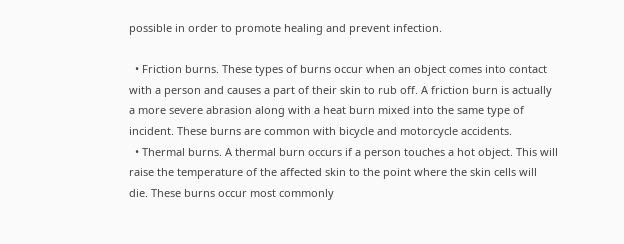possible in order to promote healing and prevent infection.

  • Friction burns. These types of burns occur when an object comes into contact with a person and causes a part of their skin to rub off. A friction burn is actually a more severe abrasion along with a heat burn mixed into the same type of incident. These burns are common with bicycle and motorcycle accidents.
  • Thermal burns. A thermal burn occurs if a person touches a hot object. This will raise the temperature of the affected skin to the point where the skin cells will die. These burns occur most commonly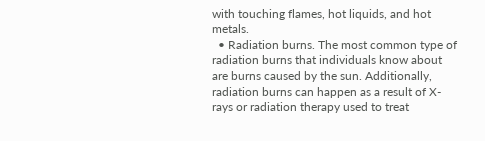with touching flames, hot liquids, and hot metals.
  • Radiation burns. The most common type of radiation burns that individuals know about are burns caused by the sun. Additionally, radiation burns can happen as a result of X-rays or radiation therapy used to treat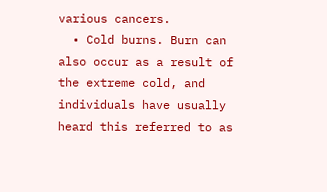various cancers.
  • Cold burns. Burn can also occur as a result of the extreme cold, and individuals have usually heard this referred to as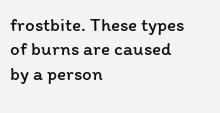frostbite. These types of burns are caused by a person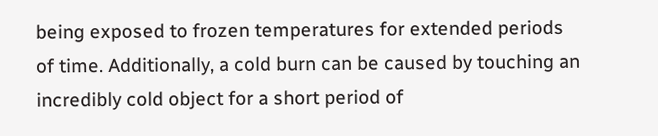being exposed to frozen temperatures for extended periods of time. Additionally, a cold burn can be caused by touching an incredibly cold object for a short period of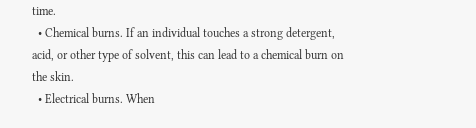time.
  • Chemical burns. If an individual touches a strong detergent, acid, or other type of solvent, this can lead to a chemical burn on the skin.
  • Electrical burns. When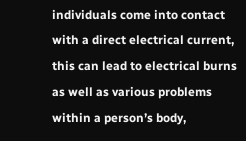individuals come into contact with a direct electrical current, this can lead to electrical burns as well as various problems within a person’s body,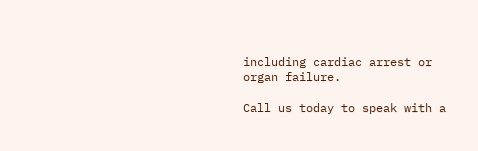including cardiac arrest or organ failure.

Call us today to speak with a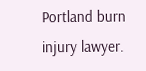Portland burn injury lawyer.